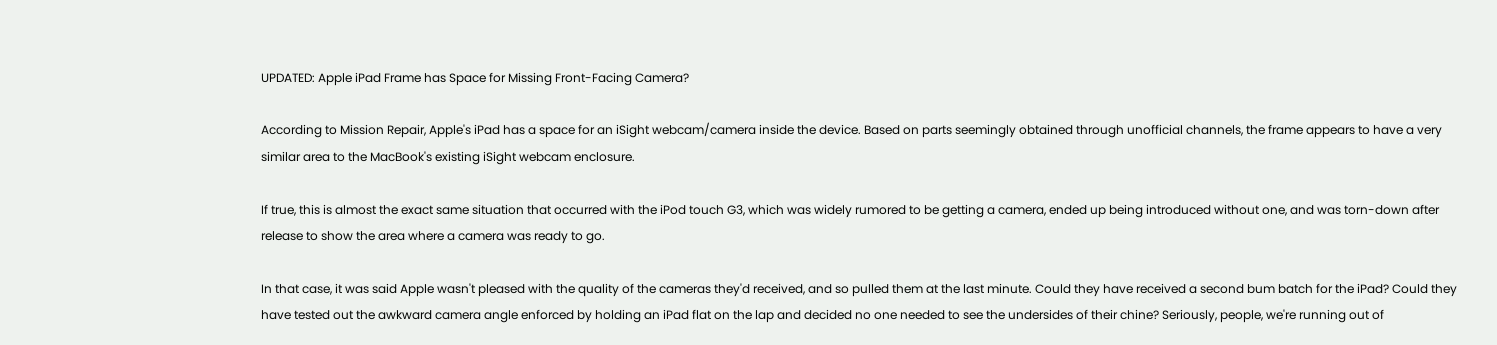UPDATED: Apple iPad Frame has Space for Missing Front-Facing Camera?

According to Mission Repair, Apple's iPad has a space for an iSight webcam/camera inside the device. Based on parts seemingly obtained through unofficial channels, the frame appears to have a very similar area to the MacBook's existing iSight webcam enclosure.

If true, this is almost the exact same situation that occurred with the iPod touch G3, which was widely rumored to be getting a camera, ended up being introduced without one, and was torn-down after release to show the area where a camera was ready to go.

In that case, it was said Apple wasn't pleased with the quality of the cameras they'd received, and so pulled them at the last minute. Could they have received a second bum batch for the iPad? Could they have tested out the awkward camera angle enforced by holding an iPad flat on the lap and decided no one needed to see the undersides of their chine? Seriously, people, we're running out of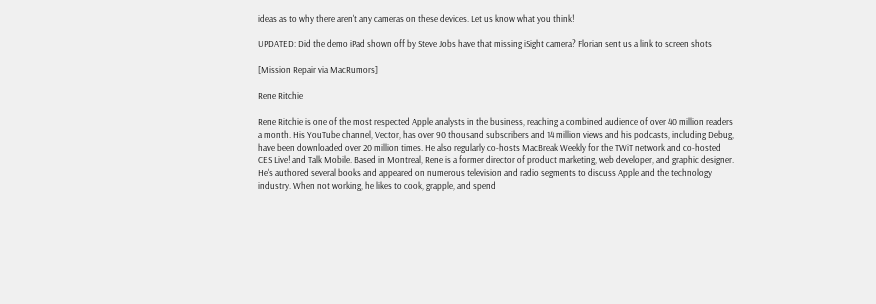ideas as to why there aren't any cameras on these devices. Let us know what you think!

UPDATED: Did the demo iPad shown off by Steve Jobs have that missing iSight camera? Florian sent us a link to screen shots

[Mission Repair via MacRumors]

Rene Ritchie

Rene Ritchie is one of the most respected Apple analysts in the business, reaching a combined audience of over 40 million readers a month. His YouTube channel, Vector, has over 90 thousand subscribers and 14 million views and his podcasts, including Debug, have been downloaded over 20 million times. He also regularly co-hosts MacBreak Weekly for the TWiT network and co-hosted CES Live! and Talk Mobile. Based in Montreal, Rene is a former director of product marketing, web developer, and graphic designer. He's authored several books and appeared on numerous television and radio segments to discuss Apple and the technology industry. When not working, he likes to cook, grapple, and spend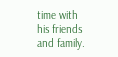time with his friends and family.